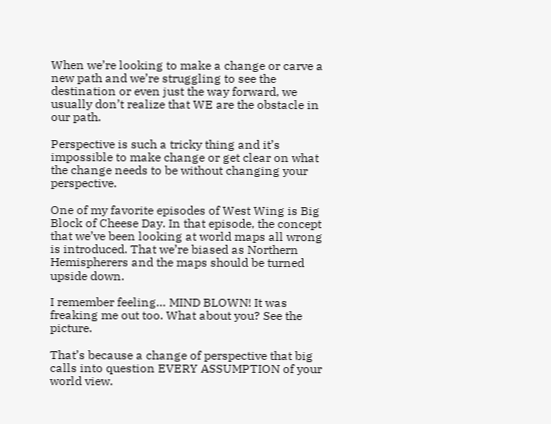When we’re looking to make a change or carve a new path and we’re struggling to see the destination or even just the way forward, we usually don’t realize that WE are the obstacle in our path.

Perspective is such a tricky thing and it’s impossible to make change or get clear on what the change needs to be without changing your perspective.

One of my favorite episodes of West Wing is Big Block of Cheese Day. In that episode, the concept that we’ve been looking at world maps all wrong is introduced. That we’re biased as Northern Hemispherers and the maps should be turned upside down.

I remember feeling… MIND BLOWN! It was freaking me out too. What about you? See the picture.

That’s because a change of perspective that big calls into question EVERY ASSUMPTION of your world view.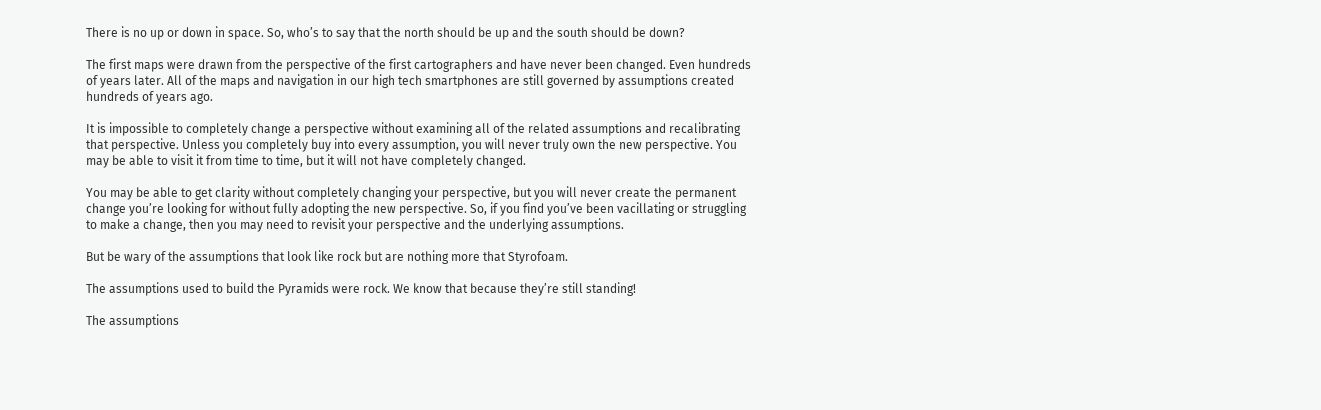There is no up or down in space. So, who’s to say that the north should be up and the south should be down?

The first maps were drawn from the perspective of the first cartographers and have never been changed. Even hundreds of years later. All of the maps and navigation in our high tech smartphones are still governed by assumptions created hundreds of years ago.

It is impossible to completely change a perspective without examining all of the related assumptions and recalibrating that perspective. Unless you completely buy into every assumption, you will never truly own the new perspective. You may be able to visit it from time to time, but it will not have completely changed.

You may be able to get clarity without completely changing your perspective, but you will never create the permanent change you’re looking for without fully adopting the new perspective. So, if you find you’ve been vacillating or struggling to make a change, then you may need to revisit your perspective and the underlying assumptions.

But be wary of the assumptions that look like rock but are nothing more that Styrofoam.

The assumptions used to build the Pyramids were rock. We know that because they’re still standing!

The assumptions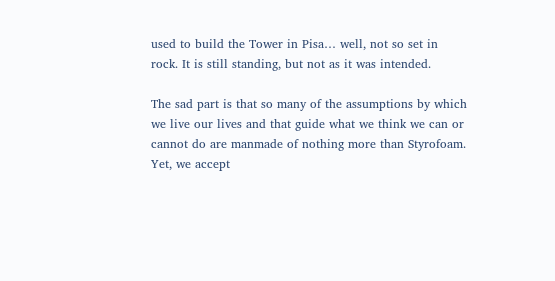used to build the Tower in Pisa… well, not so set in rock. It is still standing, but not as it was intended.

The sad part is that so many of the assumptions by which we live our lives and that guide what we think we can or cannot do are manmade of nothing more than Styrofoam. Yet, we accept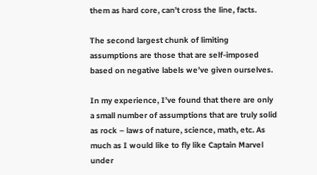them as hard core, can’t cross the line, facts.

The second largest chunk of limiting assumptions are those that are self-imposed based on negative labels we’ve given ourselves.

In my experience, I’ve found that there are only a small number of assumptions that are truly solid as rock – laws of nature, science, math, etc. As much as I would like to fly like Captain Marvel under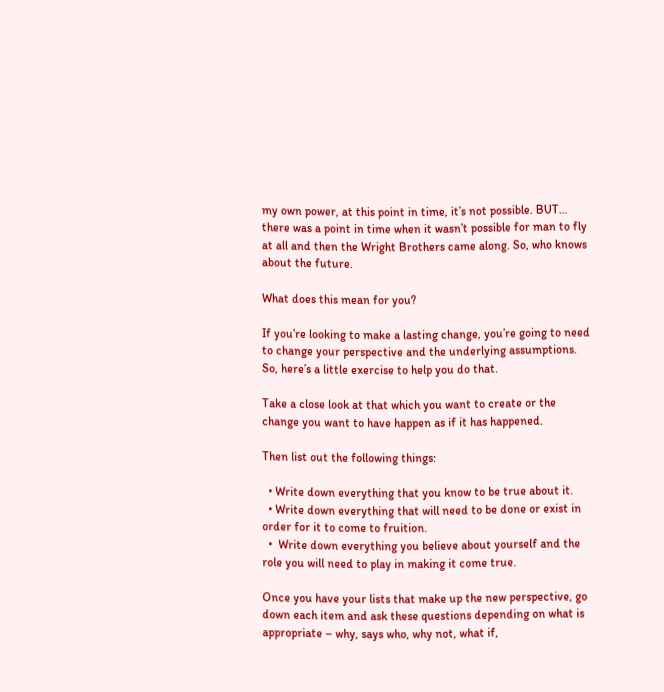my own power, at this point in time, it’s not possible. BUT… there was a point in time when it wasn’t possible for man to fly at all and then the Wright Brothers came along. So, who knows about the future.

What does this mean for you?

If you’re looking to make a lasting change, you’re going to need to change your perspective and the underlying assumptions. So, here’s a little exercise to help you do that.

Take a close look at that which you want to create or the change you want to have happen as if it has happened.

Then list out the following things:

  • Write down everything that you know to be true about it.
  • Write down everything that will need to be done or exist in order for it to come to fruition.
  •  Write down everything you believe about yourself and the role you will need to play in making it come true.

Once you have your lists that make up the new perspective, go down each item and ask these questions depending on what is appropriate – why, says who, why not, what if,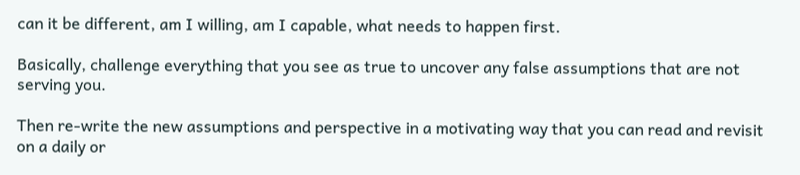can it be different, am I willing, am I capable, what needs to happen first.

Basically, challenge everything that you see as true to uncover any false assumptions that are not serving you.

Then re-write the new assumptions and perspective in a motivating way that you can read and revisit on a daily or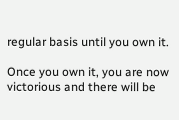regular basis until you own it.

Once you own it, you are now victorious and there will be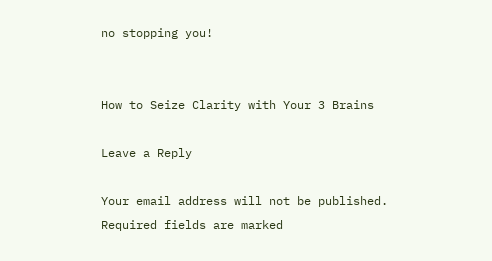no stopping you!


How to Seize Clarity with Your 3 Brains

Leave a Reply

Your email address will not be published. Required fields are marked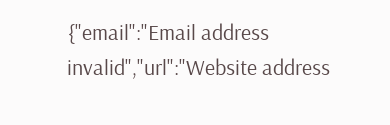{"email":"Email address invalid","url":"Website address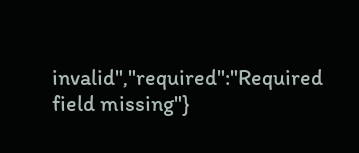invalid","required":"Required field missing"}